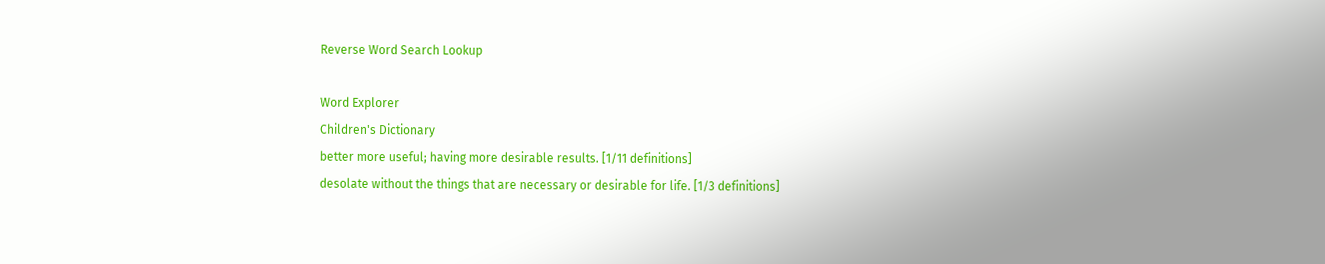Reverse Word Search Lookup

Word Explorer
Children's Dictionary
better more useful; having more desirable results. [1/11 definitions]
desolate without the things that are necessary or desirable for life. [1/3 definitions]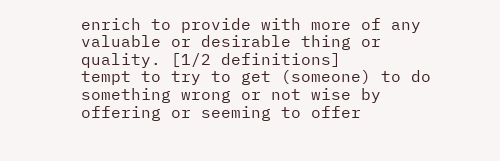enrich to provide with more of any valuable or desirable thing or quality. [1/2 definitions]
tempt to try to get (someone) to do something wrong or not wise by offering or seeming to offer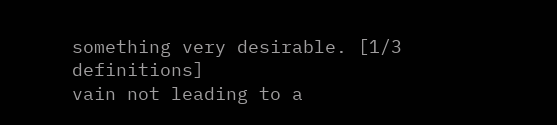something very desirable. [1/3 definitions]
vain not leading to a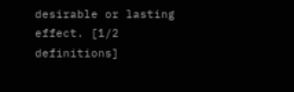desirable or lasting effect. [1/2 definitions]